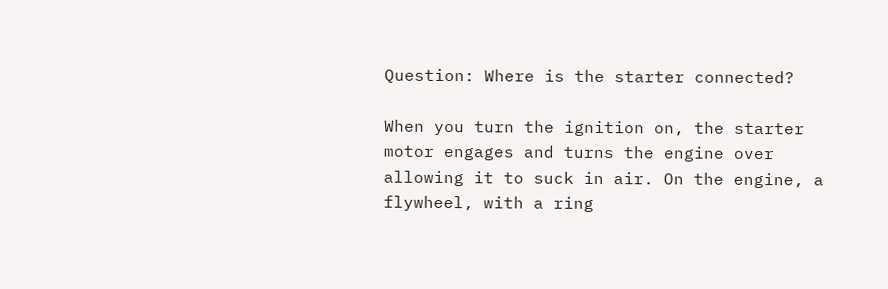Question: Where is the starter connected?

When you turn the ignition on, the starter motor engages and turns the engine over allowing it to suck in air. On the engine, a flywheel, with a ring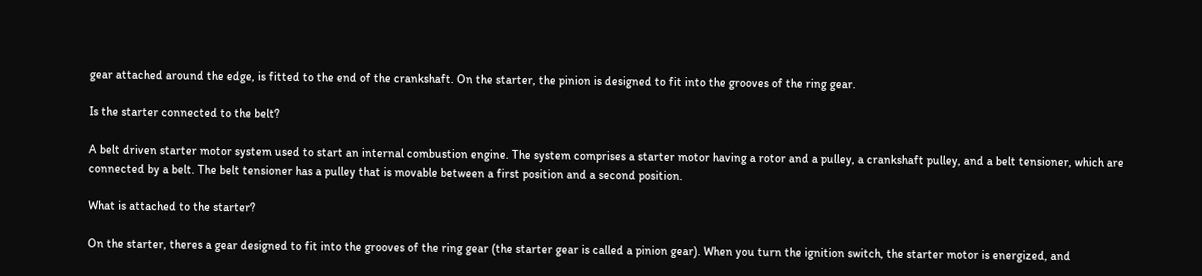gear attached around the edge, is fitted to the end of the crankshaft. On the starter, the pinion is designed to fit into the grooves of the ring gear.

Is the starter connected to the belt?

A belt driven starter motor system used to start an internal combustion engine. The system comprises a starter motor having a rotor and a pulley, a crankshaft pulley, and a belt tensioner, which are connected by a belt. The belt tensioner has a pulley that is movable between a first position and a second position.

What is attached to the starter?

On the starter, theres a gear designed to fit into the grooves of the ring gear (the starter gear is called a pinion gear). When you turn the ignition switch, the starter motor is energized, and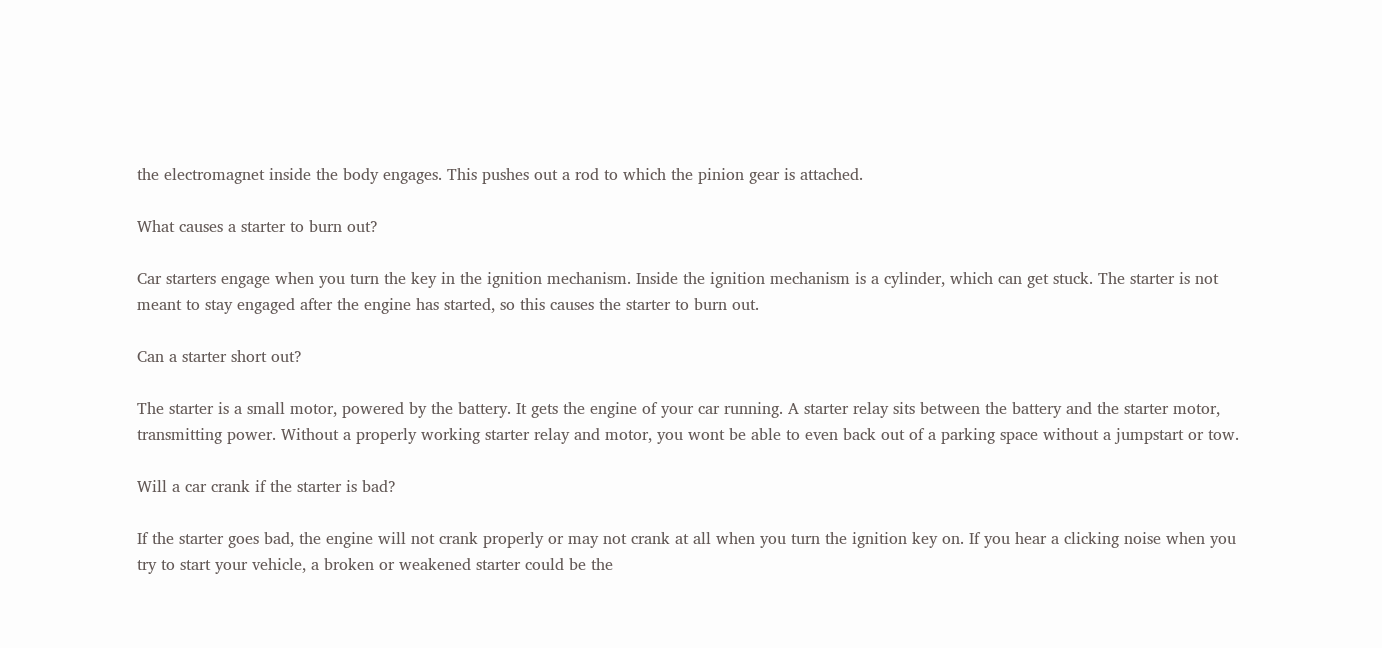the electromagnet inside the body engages. This pushes out a rod to which the pinion gear is attached.

What causes a starter to burn out?

Car starters engage when you turn the key in the ignition mechanism. Inside the ignition mechanism is a cylinder, which can get stuck. The starter is not meant to stay engaged after the engine has started, so this causes the starter to burn out.

Can a starter short out?

The starter is a small motor, powered by the battery. It gets the engine of your car running. A starter relay sits between the battery and the starter motor, transmitting power. Without a properly working starter relay and motor, you wont be able to even back out of a parking space without a jumpstart or tow.

Will a car crank if the starter is bad?

If the starter goes bad, the engine will not crank properly or may not crank at all when you turn the ignition key on. If you hear a clicking noise when you try to start your vehicle, a broken or weakened starter could be the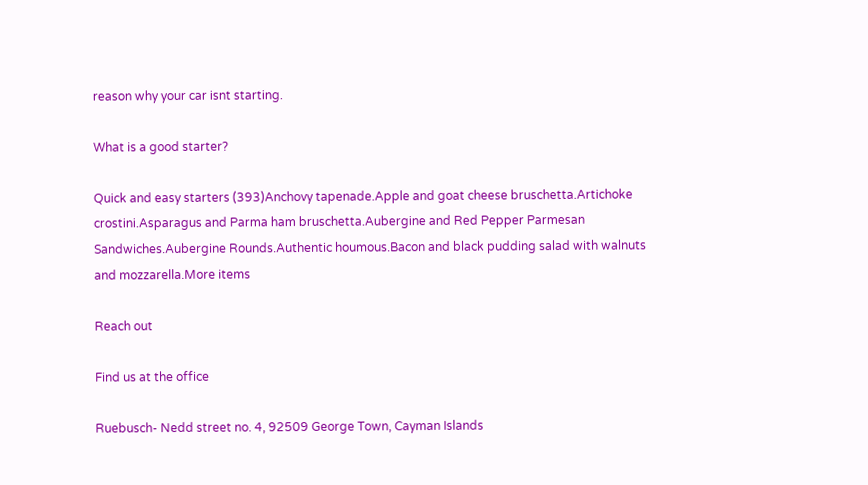reason why your car isnt starting.

What is a good starter?

Quick and easy starters (393)Anchovy tapenade.Apple and goat cheese bruschetta.Artichoke crostini.Asparagus and Parma ham bruschetta.Aubergine and Red Pepper Parmesan Sandwiches.Aubergine Rounds.Authentic houmous.Bacon and black pudding salad with walnuts and mozzarella.More items

Reach out

Find us at the office

Ruebusch- Nedd street no. 4, 92509 George Town, Cayman Islands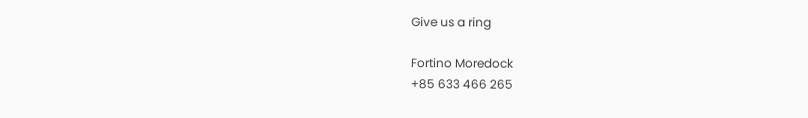Give us a ring

Fortino Moredock
+85 633 466 265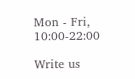Mon - Fri, 10:00-22:00

Write us